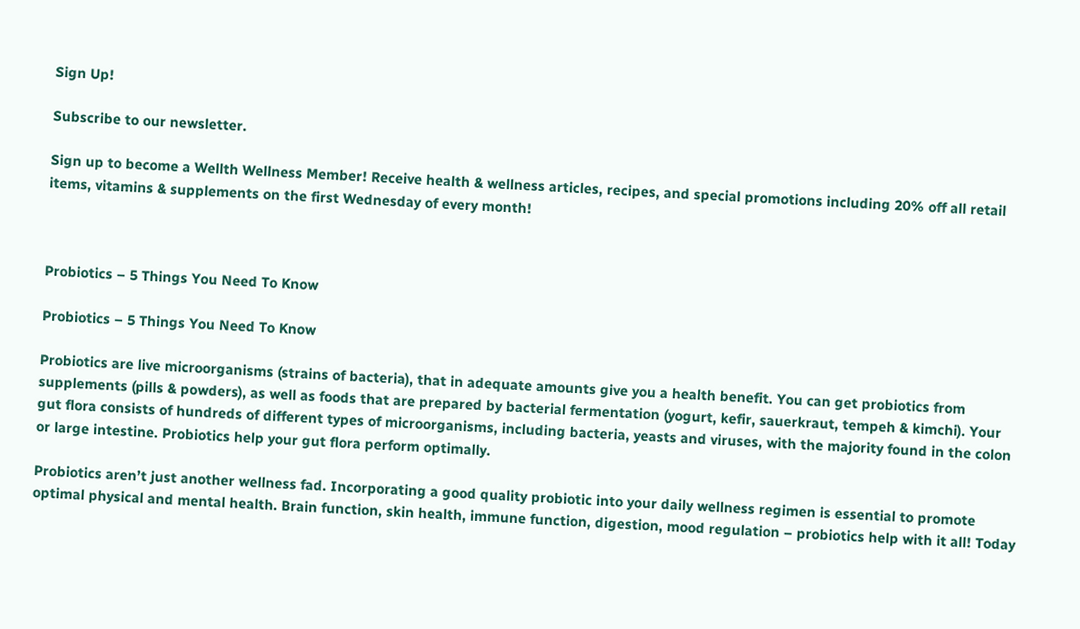Sign Up!

Subscribe to our newsletter.

Sign up to become a Wellth Wellness Member! Receive health & wellness articles, recipes, and special promotions including 20% off all retail items, vitamins & supplements on the first Wednesday of every month!



Probiotics – 5 Things You Need To Know

Probiotics – 5 Things You Need To Know

Probiotics are live microorganisms (strains of bacteria), that in adequate amounts give you a health benefit. You can get probiotics from supplements (pills & powders), as well as foods that are prepared by bacterial fermentation (yogurt, kefir, sauerkraut, tempeh & kimchi). Your gut flora consists of hundreds of different types of microorganisms, including bacteria, yeasts and viruses, with the majority found in the colon or large intestine. Probiotics help your gut flora perform optimally.

Probiotics aren’t just another wellness fad. Incorporating a good quality probiotic into your daily wellness regimen is essential to promote optimal physical and mental health. Brain function, skin health, immune function, digestion, mood regulation – probiotics help with it all! Today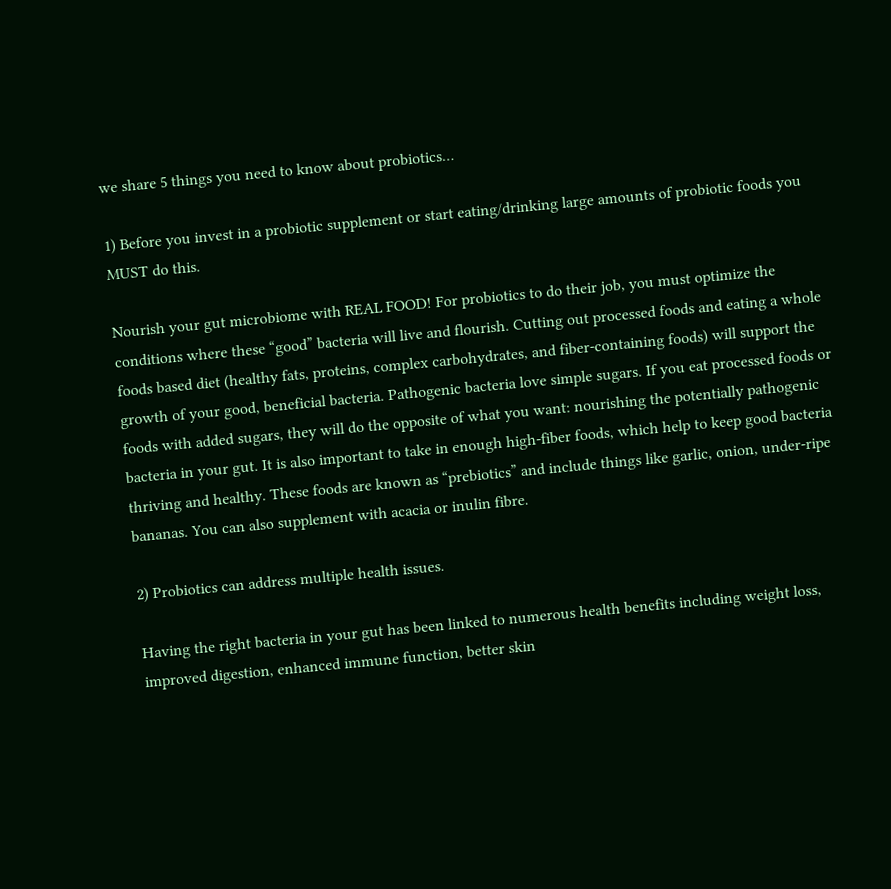we share 5 things you need to know about probiotics…

1) Before you invest in a probiotic supplement or start eating/drinking large amounts of probiotic foods you MUST do this.

Nourish your gut microbiome with REAL FOOD! For probiotics to do their job, you must optimize the conditions where these “good” bacteria will live and flourish. Cutting out processed foods and eating a whole foods based diet (healthy fats, proteins, complex carbohydrates, and fiber-containing foods) will support the growth of your good, beneficial bacteria. Pathogenic bacteria love simple sugars. If you eat processed foods or foods with added sugars, they will do the opposite of what you want: nourishing the potentially pathogenic bacteria in your gut. It is also important to take in enough high-fiber foods, which help to keep good bacteria thriving and healthy. These foods are known as “prebiotics” and include things like garlic, onion, under-ripe bananas. You can also supplement with acacia or inulin fibre.

2) Probiotics can address multiple health issues.

Having the right bacteria in your gut has been linked to numerous health benefits including weight loss, improved digestion, enhanced immune function, better skin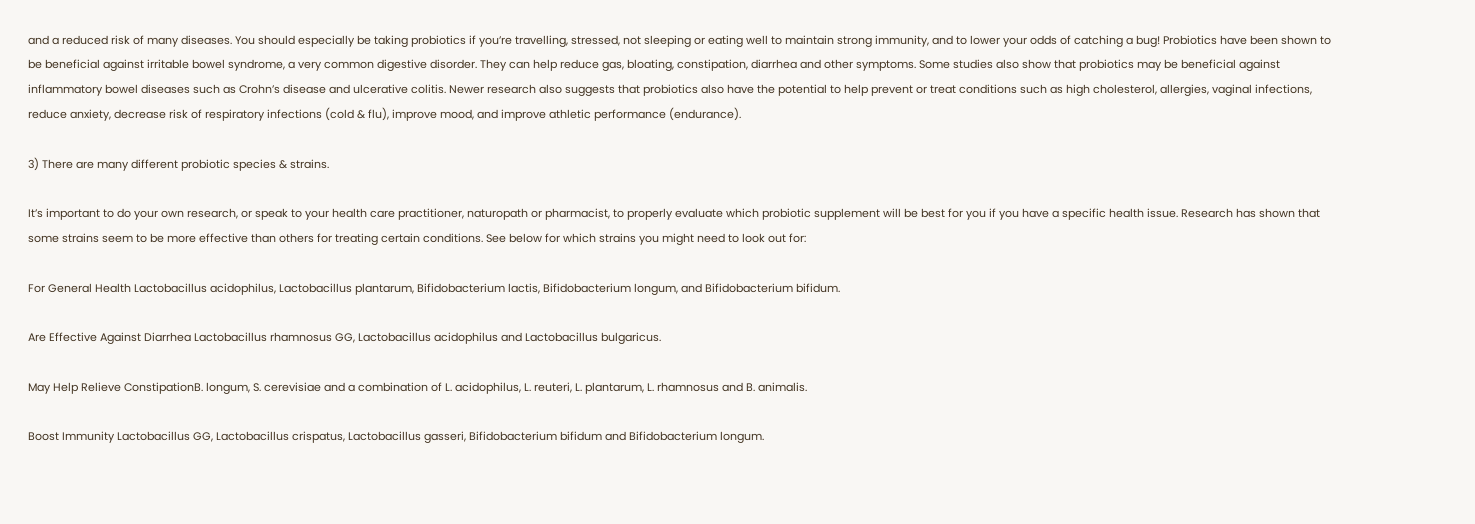and a reduced risk of many diseases. You should especially be taking probiotics if you’re travelling, stressed, not sleeping or eating well to maintain strong immunity, and to lower your odds of catching a bug! Probiotics have been shown to be beneficial against irritable bowel syndrome, a very common digestive disorder. They can help reduce gas, bloating, constipation, diarrhea and other symptoms. Some studies also show that probiotics may be beneficial against inflammatory bowel diseases such as Crohn’s disease and ulcerative colitis. Newer research also suggests that probiotics also have the potential to help prevent or treat conditions such as high cholesterol, allergies, vaginal infections, reduce anxiety, decrease risk of respiratory infections (cold & flu), improve mood, and improve athletic performance (endurance).

3) There are many different probiotic species & strains.

It’s important to do your own research, or speak to your health care practitioner, naturopath or pharmacist, to properly evaluate which probiotic supplement will be best for you if you have a specific health issue. Research has shown that some strains seem to be more effective than others for treating certain conditions. See below for which strains you might need to look out for:

For General Health Lactobacillus acidophilus, Lactobacillus plantarum, Bifidobacterium lactis, Bifidobacterium longum, and Bifidobacterium bifidum.

Are Effective Against Diarrhea Lactobacillus rhamnosus GG, Lactobacillus acidophilus and Lactobacillus bulgaricus.

May Help Relieve ConstipationB. longum, S. cerevisiae and a combination of L. acidophilus, L. reuteri, L. plantarum, L. rhamnosus and B. animalis.

Boost Immunity Lactobacillus GG, Lactobacillus crispatus, Lactobacillus gasseri, Bifidobacterium bifidum and Bifidobacterium longum.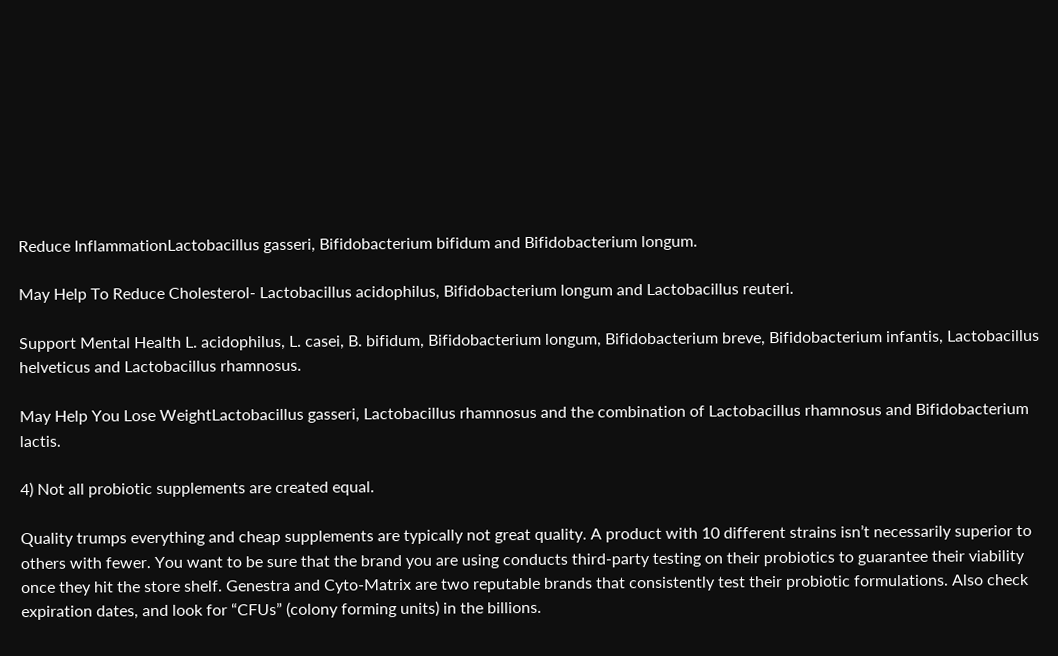Reduce InflammationLactobacillus gasseri, Bifidobacterium bifidum and Bifidobacterium longum.

May Help To Reduce Cholesterol- Lactobacillus acidophilus, Bifidobacterium longum and Lactobacillus reuteri.

Support Mental Health L. acidophilus, L. casei, B. bifidum, Bifidobacterium longum, Bifidobacterium breve, Bifidobacterium infantis, Lactobacillus helveticus and Lactobacillus rhamnosus.

May Help You Lose WeightLactobacillus gasseri, Lactobacillus rhamnosus and the combination of Lactobacillus rhamnosus and Bifidobacterium lactis.

4) Not all probiotic supplements are created equal.

Quality trumps everything and cheap supplements are typically not great quality. A product with 10 different strains isn’t necessarily superior to others with fewer. You want to be sure that the brand you are using conducts third-party testing on their probiotics to guarantee their viability once they hit the store shelf. Genestra and Cyto-Matrix are two reputable brands that consistently test their probiotic formulations. Also check expiration dates, and look for “CFUs” (colony forming units) in the billions.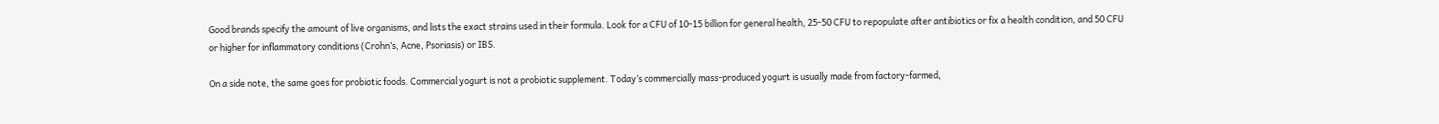Good brands specify the amount of live organisms, and lists the exact strains used in their formula. Look for a CFU of 10-15 billion for general health, 25-50 CFU to repopulate after antibiotics or fix a health condition, and 50 CFU or higher for inflammatory conditions (Crohn’s, Acne, Psoriasis) or IBS.

On a side note, the same goes for probiotic foods. Commercial yogurt is not a probiotic supplement. Today’s commercially mass-produced yogurt is usually made from factory-farmed,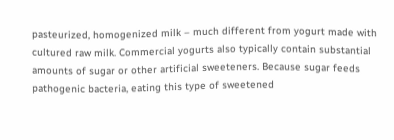pasteurized, homogenized milk – much different from yogurt made with cultured raw milk. Commercial yogurts also typically contain substantial amounts of sugar or other artificial sweeteners. Because sugar feeds pathogenic bacteria, eating this type of sweetened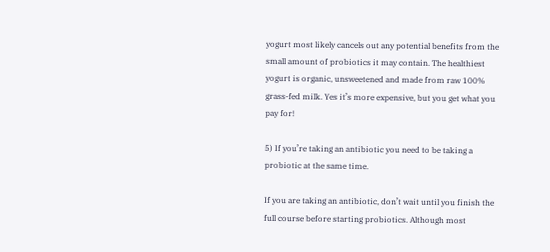yogurt most likely cancels out any potential benefits from the small amount of probiotics it may contain. The healthiest yogurt is organic, unsweetened and made from raw 100% grass-fed milk. Yes it’s more expensive, but you get what you pay for!

5) If you’re taking an antibiotic you need to be taking a probiotic at the same time.

If you are taking an antibiotic, don’t wait until you finish the full course before starting probiotics. Although most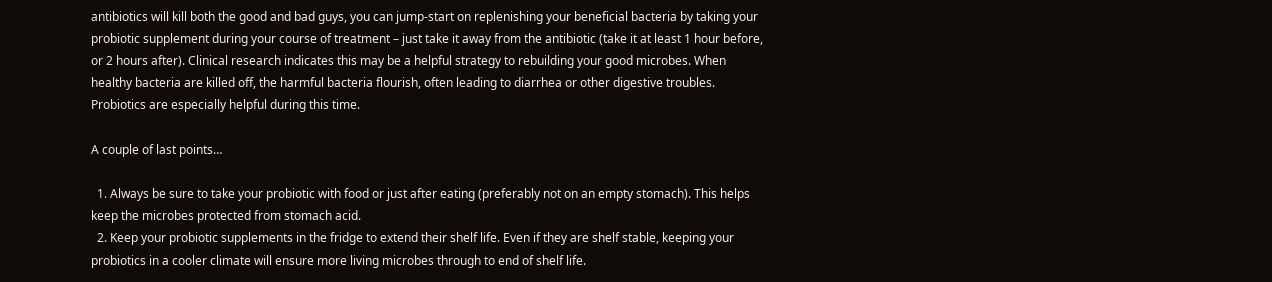antibiotics will kill both the good and bad guys, you can jump-start on replenishing your beneficial bacteria by taking your probiotic supplement during your course of treatment – just take it away from the antibiotic (take it at least 1 hour before, or 2 hours after). Clinical research indicates this may be a helpful strategy to rebuilding your good microbes. When healthy bacteria are killed off, the harmful bacteria flourish, often leading to diarrhea or other digestive troubles. Probiotics are especially helpful during this time.

A couple of last points…

  1. Always be sure to take your probiotic with food or just after eating (preferably not on an empty stomach). This helps keep the microbes protected from stomach acid.
  2. Keep your probiotic supplements in the fridge to extend their shelf life. Even if they are shelf stable, keeping your probiotics in a cooler climate will ensure more living microbes through to end of shelf life.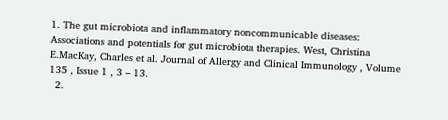1. The gut microbiota and inflammatory noncommunicable diseases: Associations and potentials for gut microbiota therapies. West, Christina E.MacKay, Charles et al. Journal of Allergy and Clinical Immunology , Volume 135 , Issue 1 , 3 – 13.
  2.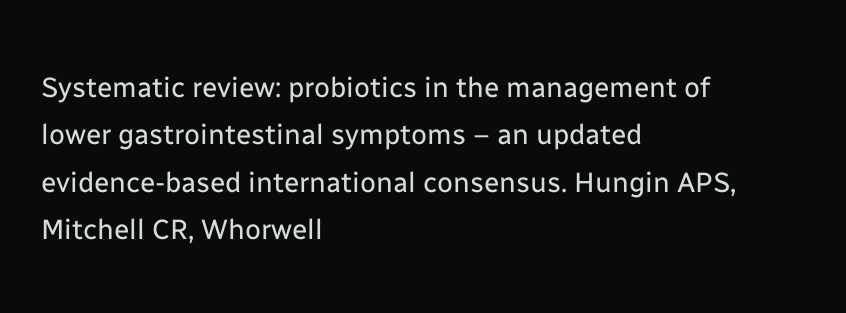Systematic review: probiotics in the management of lower gastrointestinal symptoms – an updated evidence-based international consensus. Hungin APS, Mitchell CR, Whorwell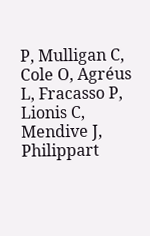P, Mulligan C, Cole O, Agréus L, Fracasso P, Lionis C, Mendive J, Philippart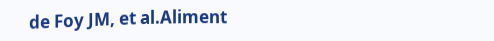de Foy JM, et al.Aliment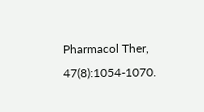Pharmacol Ther, 47(8):1054-1070.